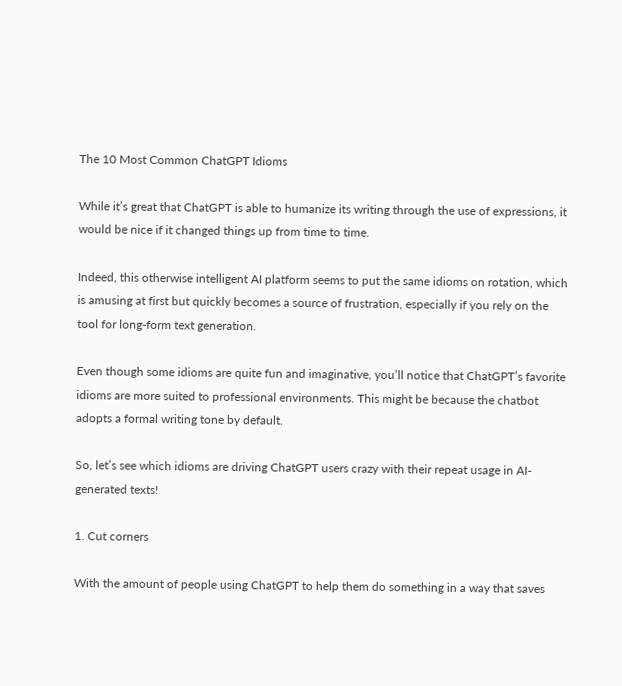The 10 Most Common ChatGPT Idioms

While it’s great that ChatGPT is able to humanize its writing through the use of expressions, it would be nice if it changed things up from time to time.

Indeed, this otherwise intelligent AI platform seems to put the same idioms on rotation, which is amusing at first but quickly becomes a source of frustration, especially if you rely on the tool for long-form text generation.

Even though some idioms are quite fun and imaginative, you’ll notice that ChatGPT’s favorite idioms are more suited to professional environments. This might be because the chatbot adopts a formal writing tone by default.

So, let’s see which idioms are driving ChatGPT users crazy with their repeat usage in AI-generated texts!

1. Cut corners

With the amount of people using ChatGPT to help them do something in a way that saves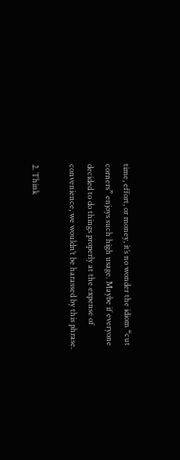time, effort, or money, it’s no wonder the idiom “cut corners” enjoys such high usage. Maybe if everyone decided to do things properly at the expense of convenience, we wouldn’t be harassed by this phrase.

2. Think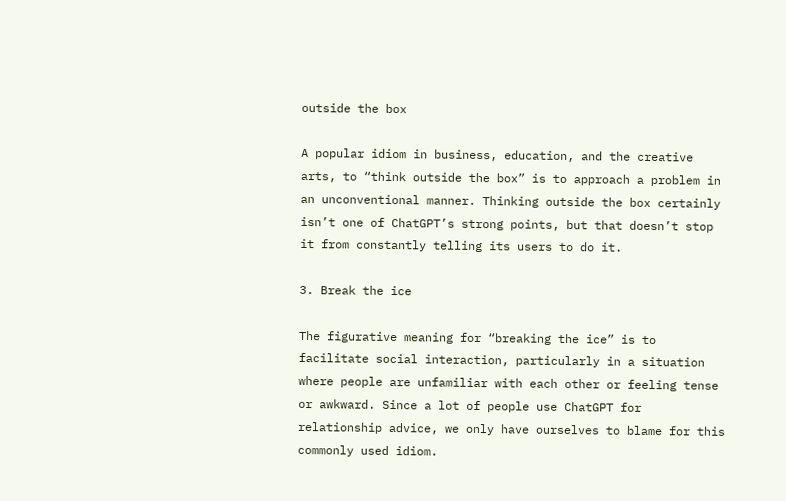outside the box

A popular idiom in business, education, and the creative arts, to “think outside the box” is to approach a problem in an unconventional manner. Thinking outside the box certainly isn’t one of ChatGPT’s strong points, but that doesn’t stop it from constantly telling its users to do it.

3. Break the ice

The figurative meaning for “breaking the ice” is to facilitate social interaction, particularly in a situation where people are unfamiliar with each other or feeling tense or awkward. Since a lot of people use ChatGPT for relationship advice, we only have ourselves to blame for this commonly used idiom.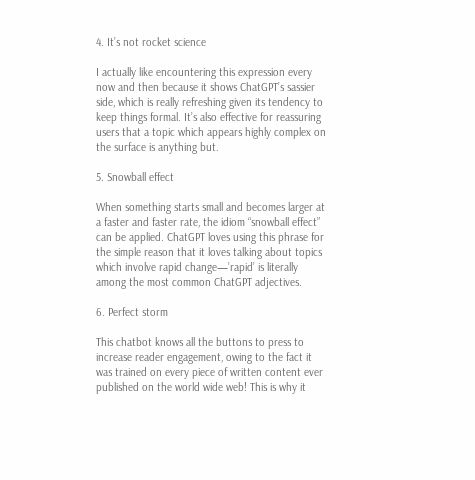4. It’s not rocket science

I actually like encountering this expression every now and then because it shows ChatGPT’s sassier side, which is really refreshing given its tendency to keep things formal. It’s also effective for reassuring users that a topic which appears highly complex on the surface is anything but.

5. Snowball effect

When something starts small and becomes larger at a faster and faster rate, the idiom “snowball effect” can be applied. ChatGPT loves using this phrase for the simple reason that it loves talking about topics which involve rapid change—’rapid’ is literally among the most common ChatGPT adjectives.

6. Perfect storm

This chatbot knows all the buttons to press to increase reader engagement, owing to the fact it was trained on every piece of written content ever published on the world wide web! This is why it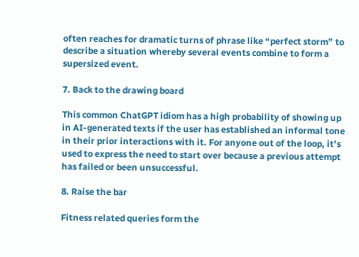often reaches for dramatic turns of phrase like “perfect storm” to describe a situation whereby several events combine to form a supersized event.

7. Back to the drawing board

This common ChatGPT idiom has a high probability of showing up in AI-generated texts if the user has established an informal tone in their prior interactions with it. For anyone out of the loop, it’s used to express the need to start over because a previous attempt has failed or been unsuccessful.

8. Raise the bar

Fitness related queries form the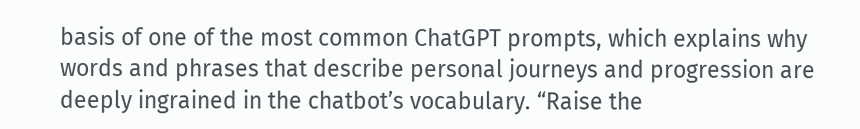basis of one of the most common ChatGPT prompts, which explains why words and phrases that describe personal journeys and progression are deeply ingrained in the chatbot’s vocabulary. “Raise the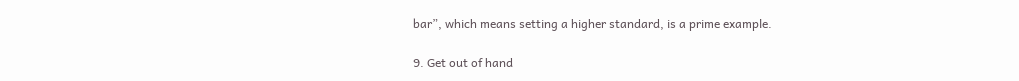bar”, which means setting a higher standard, is a prime example.

9. Get out of hand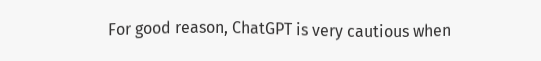For good reason, ChatGPT is very cautious when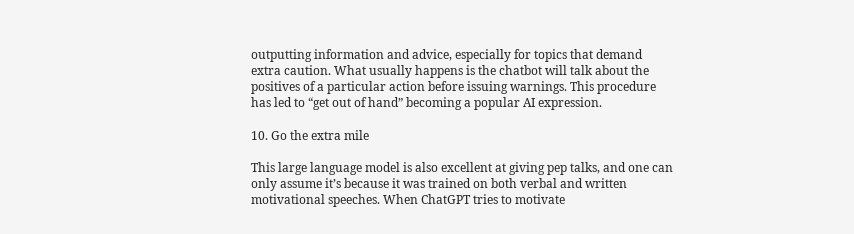outputting information and advice, especially for topics that demand extra caution. What usually happens is the chatbot will talk about the positives of a particular action before issuing warnings. This procedure has led to “get out of hand” becoming a popular AI expression.

10. Go the extra mile

This large language model is also excellent at giving pep talks, and one can only assume it’s because it was trained on both verbal and written motivational speeches. When ChatGPT tries to motivate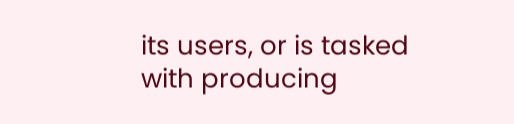its users, or is tasked with producing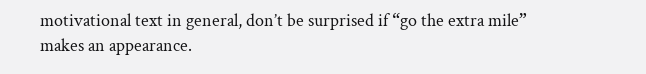motivational text in general, don’t be surprised if “go the extra mile” makes an appearance.